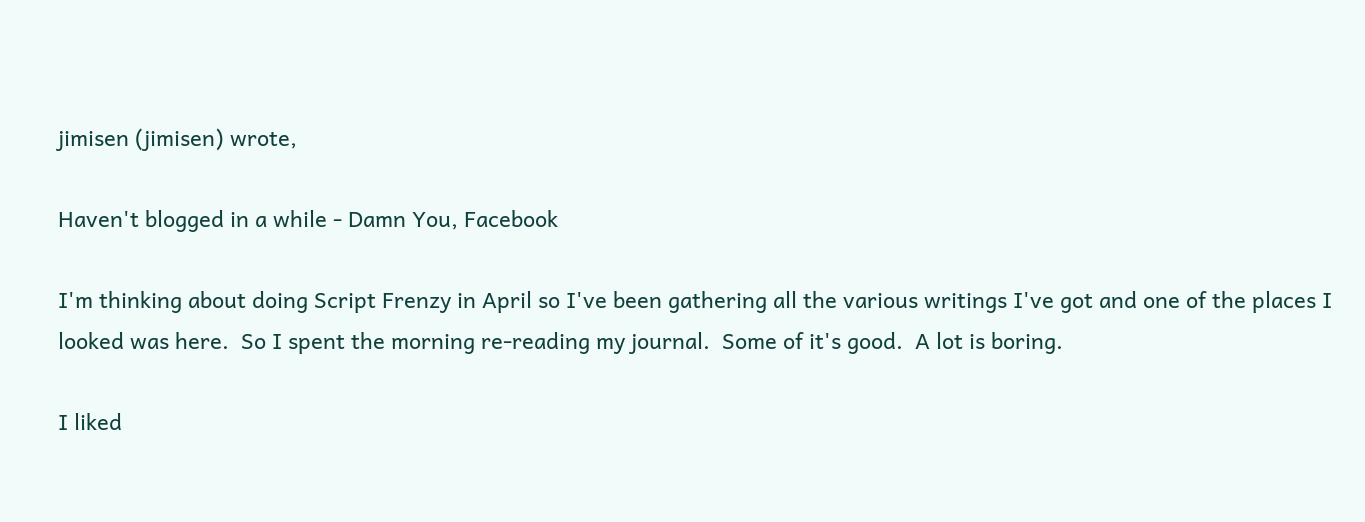jimisen (jimisen) wrote,

Haven't blogged in a while - Damn You, Facebook

I'm thinking about doing Script Frenzy in April so I've been gathering all the various writings I've got and one of the places I looked was here.  So I spent the morning re-reading my journal.  Some of it's good.  A lot is boring.

I liked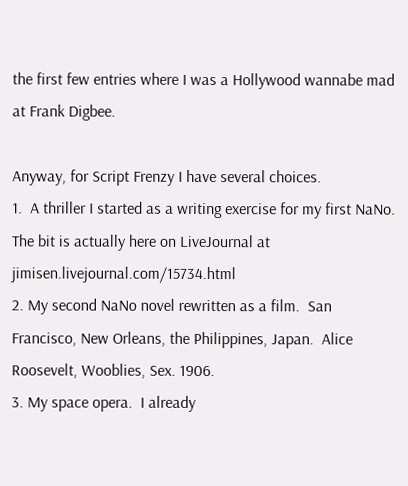the first few entries where I was a Hollywood wannabe mad at Frank Digbee.

Anyway, for Script Frenzy I have several choices.
1.  A thriller I started as a writing exercise for my first NaNo.  The bit is actually here on LiveJournal at jimisen.livejournal.com/15734.html
2. My second NaNo novel rewritten as a film.  San Francisco, New Orleans, the Philippines, Japan.  Alice Roosevelt, Wooblies, Sex. 1906.
3. My space opera.  I already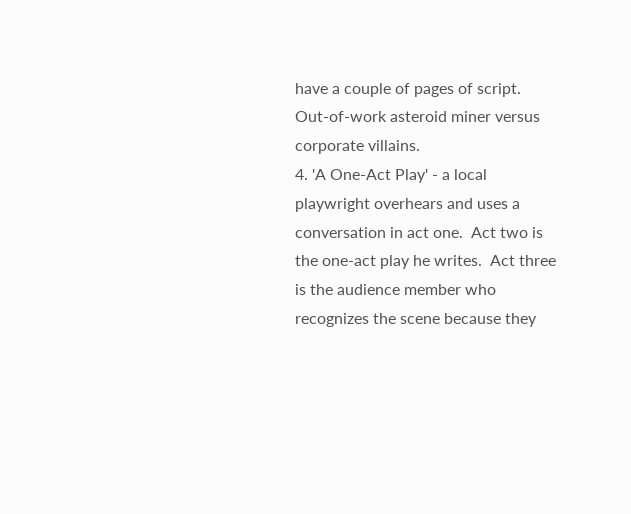have a couple of pages of script.  Out-of-work asteroid miner versus corporate villains.
4. 'A One-Act Play' - a local playwright overhears and uses a conversation in act one.  Act two is the one-act play he writes.  Act three is the audience member who recognizes the scene because they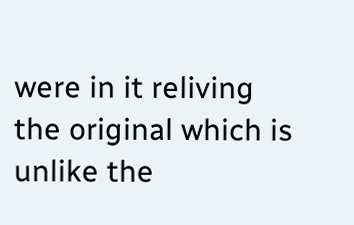were in it reliving the original which is unlike the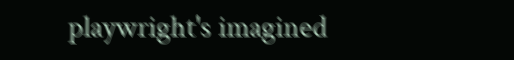playwright's imagined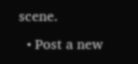scene.
  • Post a new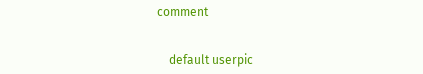comment


    default userpic